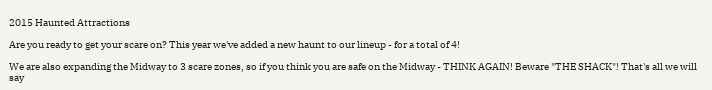2015 Haunted Attractions

Are you ready to get your scare on? This year we've added a new haunt to our lineup - for a total of 4!

We are also expanding the Midway to 3 scare zones, so if you think you are safe on the Midway - THINK AGAIN! Beware "THE SHACK"! That's all we will say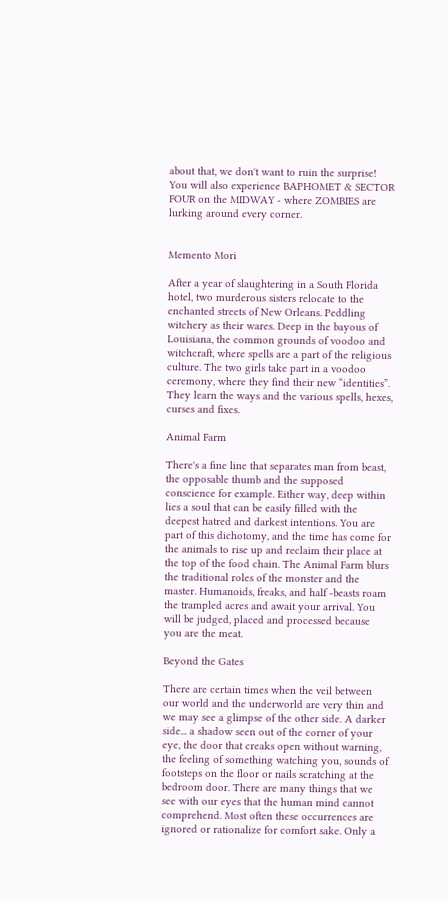about that, we don't want to ruin the surprise! You will also experience BAPHOMET & SECTOR FOUR on the MIDWAY - where ZOMBIES are lurking around every corner.


Memento Mori

After a year of slaughtering in a South Florida hotel, two murderous sisters relocate to the enchanted streets of New Orleans. Peddling witchery as their wares. Deep in the bayous of Louisiana, the common grounds of voodoo and witchcraft, where spells are a part of the religious culture. The two girls take part in a voodoo ceremony, where they find their new “identities”. They learn the ways and the various spells, hexes, curses and fixes.

Animal Farm

There's a fine line that separates man from beast, the opposable thumb and the supposed conscience for example. Either way, deep within lies a soul that can be easily filled with the deepest hatred and darkest intentions. You are part of this dichotomy, and the time has come for the animals to rise up and reclaim their place at the top of the food chain. The Animal Farm blurs the traditional roles of the monster and the master. Humanoids, freaks, and half -beasts roam the trampled acres and await your arrival. You will be judged, placed and processed because you are the meat.

Beyond the Gates

There are certain times when the veil between our world and the underworld are very thin and we may see a glimpse of the other side. A darker side... a shadow seen out of the corner of your eye, the door that creaks open without warning, the feeling of something watching you, sounds of footsteps on the floor or nails scratching at the bedroom door. There are many things that we see with our eyes that the human mind cannot comprehend. Most often these occurrences are ignored or rationalize for comfort sake. Only a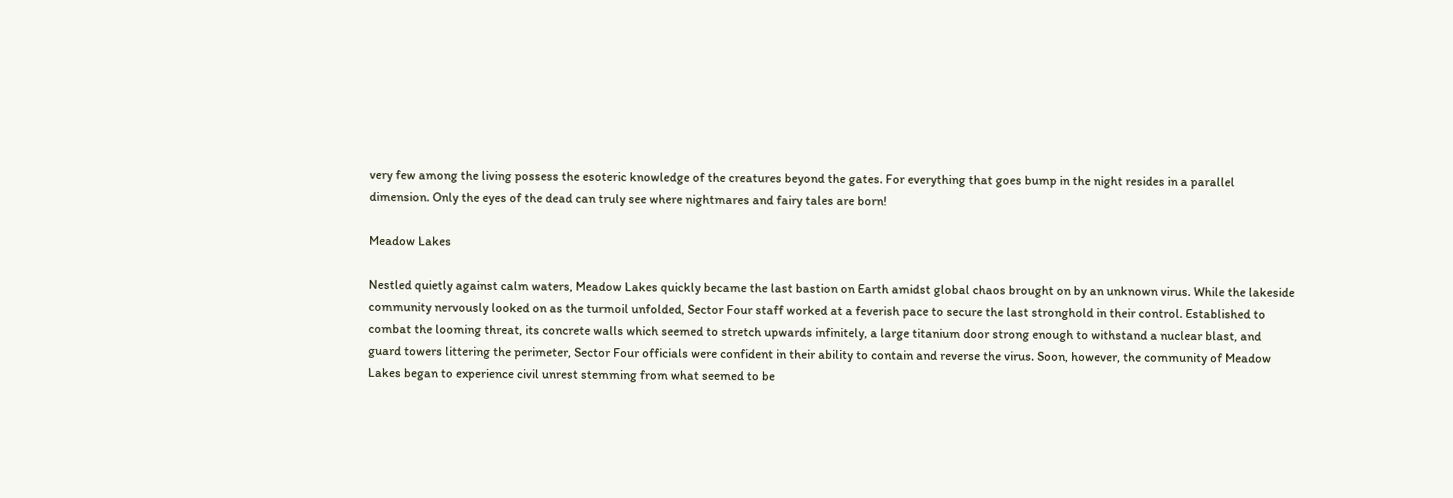very few among the living possess the esoteric knowledge of the creatures beyond the gates. For everything that goes bump in the night resides in a parallel dimension. Only the eyes of the dead can truly see where nightmares and fairy tales are born!

Meadow Lakes

Nestled quietly against calm waters, Meadow Lakes quickly became the last bastion on Earth amidst global chaos brought on by an unknown virus. While the lakeside community nervously looked on as the turmoil unfolded, Sector Four staff worked at a feverish pace to secure the last stronghold in their control. Established to combat the looming threat, its concrete walls which seemed to stretch upwards infinitely, a large titanium door strong enough to withstand a nuclear blast, and guard towers littering the perimeter, Sector Four officials were confident in their ability to contain and reverse the virus. Soon, however, the community of Meadow Lakes began to experience civil unrest stemming from what seemed to be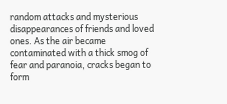random attacks and mysterious disappearances of friends and loved ones. As the air became contaminated with a thick smog of fear and paranoia, cracks began to form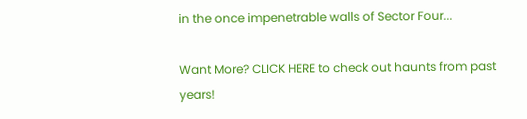in the once impenetrable walls of Sector Four...

Want More? CLICK HERE to check out haunts from past years!